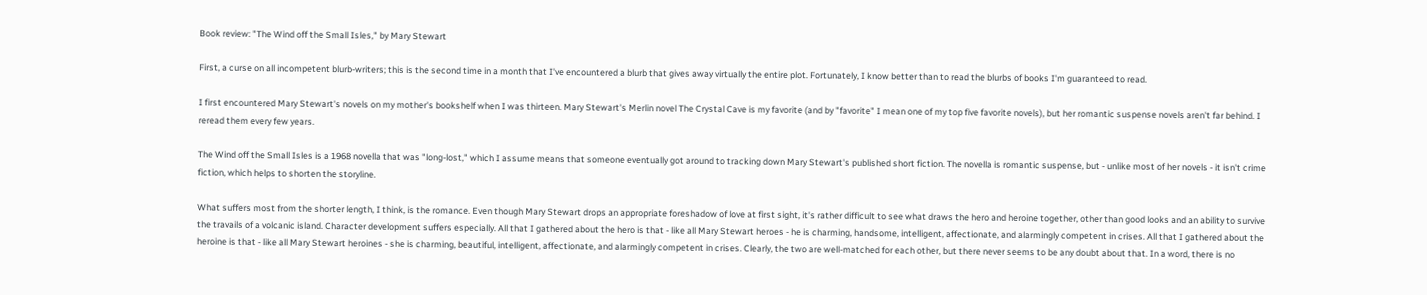Book review: "The Wind off the Small Isles," by Mary Stewart

First, a curse on all incompetent blurb-writers; this is the second time in a month that I've encountered a blurb that gives away virtually the entire plot. Fortunately, I know better than to read the blurbs of books I'm guaranteed to read.

I first encountered Mary Stewart's novels on my mother's bookshelf when I was thirteen. Mary Stewart's Merlin novel The Crystal Cave is my favorite (and by "favorite" I mean one of my top five favorite novels), but her romantic suspense novels aren't far behind. I reread them every few years.

The Wind off the Small Isles is a 1968 novella that was "long-lost," which I assume means that someone eventually got around to tracking down Mary Stewart's published short fiction. The novella is romantic suspense, but - unlike most of her novels - it isn't crime fiction, which helps to shorten the storyline.

What suffers most from the shorter length, I think, is the romance. Even though Mary Stewart drops an appropriate foreshadow of love at first sight, it's rather difficult to see what draws the hero and heroine together, other than good looks and an ability to survive the travails of a volcanic island. Character development suffers especially. All that I gathered about the hero is that - like all Mary Stewart heroes - he is charming, handsome, intelligent, affectionate, and alarmingly competent in crises. All that I gathered about the heroine is that - like all Mary Stewart heroines - she is charming, beautiful, intelligent, affectionate, and alarmingly competent in crises. Clearly, the two are well-matched for each other, but there never seems to be any doubt about that. In a word, there is no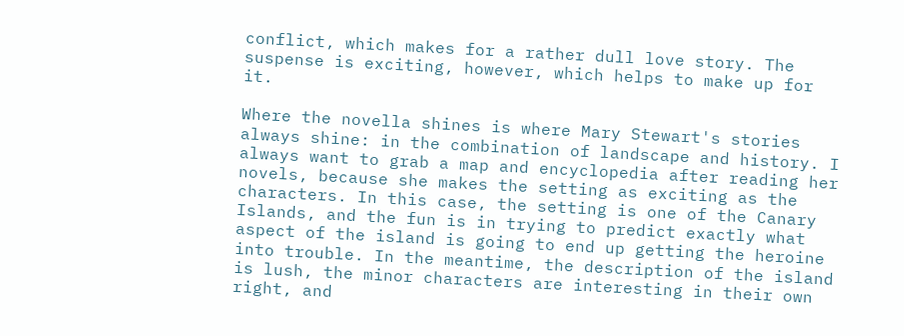conflict, which makes for a rather dull love story. The suspense is exciting, however, which helps to make up for it.

Where the novella shines is where Mary Stewart's stories always shine: in the combination of landscape and history. I always want to grab a map and encyclopedia after reading her novels, because she makes the setting as exciting as the characters. In this case, the setting is one of the Canary Islands, and the fun is in trying to predict exactly what aspect of the island is going to end up getting the heroine into trouble. In the meantime, the description of the island is lush, the minor characters are interesting in their own right, and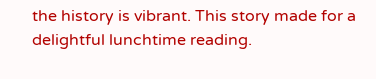the history is vibrant. This story made for a delightful lunchtime reading.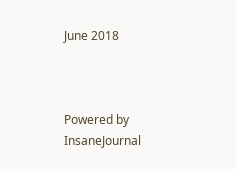June 2018



Powered by InsaneJournal